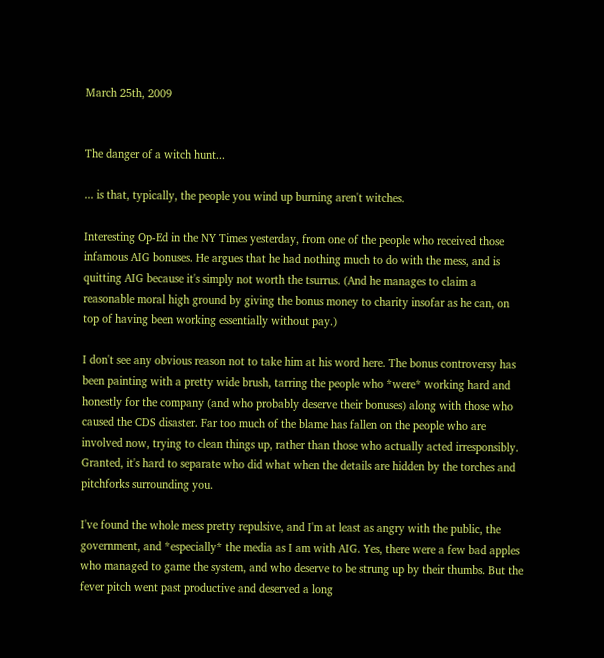March 25th, 2009


The danger of a witch hunt...

... is that, typically, the people you wind up burning aren't witches.

Interesting Op-Ed in the NY Times yesterday, from one of the people who received those infamous AIG bonuses. He argues that he had nothing much to do with the mess, and is quitting AIG because it's simply not worth the tsurrus. (And he manages to claim a reasonable moral high ground by giving the bonus money to charity insofar as he can, on top of having been working essentially without pay.)

I don't see any obvious reason not to take him at his word here. The bonus controversy has been painting with a pretty wide brush, tarring the people who *were* working hard and honestly for the company (and who probably deserve their bonuses) along with those who caused the CDS disaster. Far too much of the blame has fallen on the people who are involved now, trying to clean things up, rather than those who actually acted irresponsibly. Granted, it's hard to separate who did what when the details are hidden by the torches and pitchforks surrounding you.

I've found the whole mess pretty repulsive, and I'm at least as angry with the public, the government, and *especially* the media as I am with AIG. Yes, there were a few bad apples who managed to game the system, and who deserve to be strung up by their thumbs. But the fever pitch went past productive and deserved a long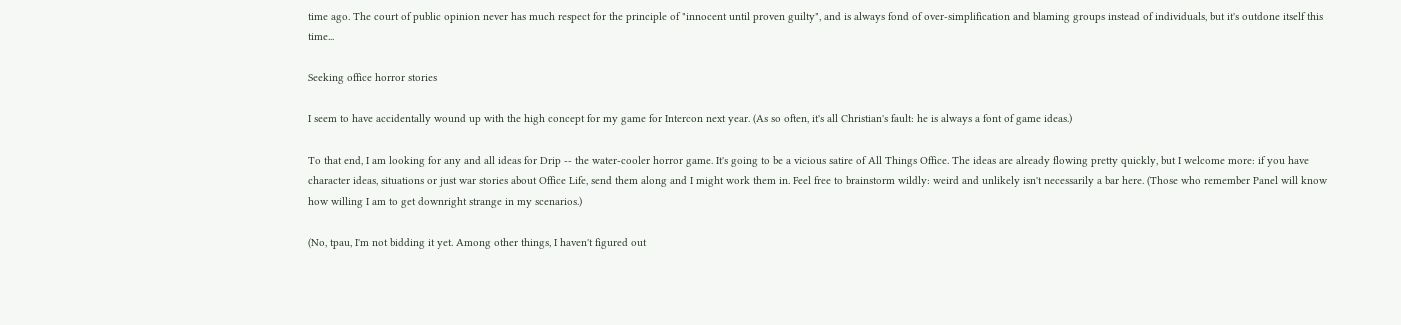time ago. The court of public opinion never has much respect for the principle of "innocent until proven guilty", and is always fond of over-simplification and blaming groups instead of individuals, but it's outdone itself this time...

Seeking office horror stories

I seem to have accidentally wound up with the high concept for my game for Intercon next year. (As so often, it's all Christian's fault: he is always a font of game ideas.)

To that end, I am looking for any and all ideas for Drip -- the water-cooler horror game. It's going to be a vicious satire of All Things Office. The ideas are already flowing pretty quickly, but I welcome more: if you have character ideas, situations or just war stories about Office Life, send them along and I might work them in. Feel free to brainstorm wildly: weird and unlikely isn't necessarily a bar here. (Those who remember Panel will know how willing I am to get downright strange in my scenarios.)

(No, tpau, I'm not bidding it yet. Among other things, I haven't figured out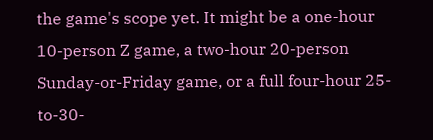the game's scope yet. It might be a one-hour 10-person Z game, a two-hour 20-person Sunday-or-Friday game, or a full four-hour 25-to-30-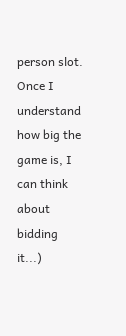person slot. Once I understand how big the game is, I can think about bidding it...)